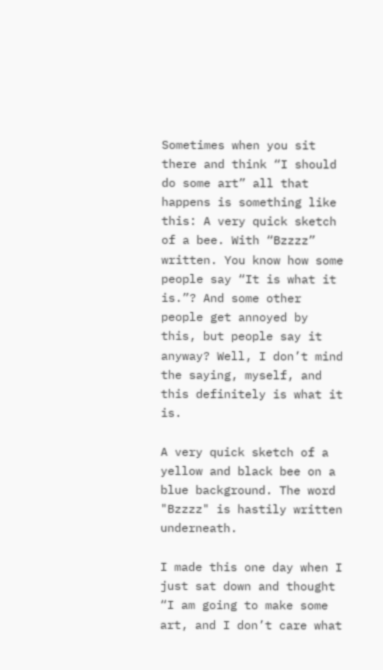Sometimes when you sit there and think “I should do some art” all that happens is something like this: A very quick sketch of a bee. With “Bzzzz” written. You know how some people say “It is what it is.”? And some other people get annoyed by this, but people say it anyway? Well, I don’t mind the saying, myself, and this definitely is what it is.

A very quick sketch of a yellow and black bee on a blue background. The word "Bzzzz" is hastily written underneath.

I made this one day when I just sat down and thought “I am going to make some art, and I don’t care what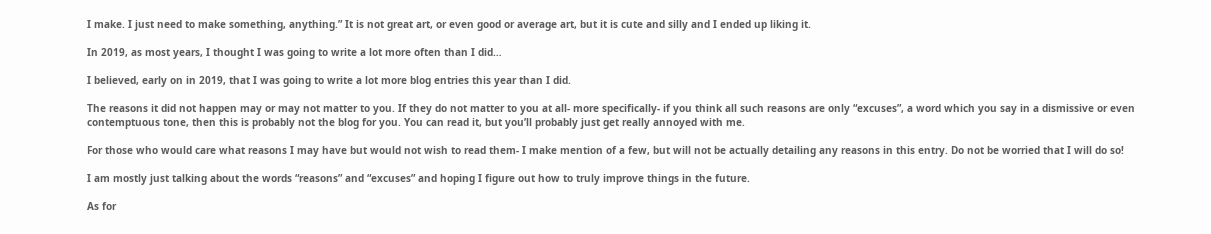I make. I just need to make something, anything.” It is not great art, or even good or average art, but it is cute and silly and I ended up liking it.

In 2019, as most years, I thought I was going to write a lot more often than I did…

I believed, early on in 2019, that I was going to write a lot more blog entries this year than I did.

The reasons it did not happen may or may not matter to you. If they do not matter to you at all- more specifically- if you think all such reasons are only “excuses”, a word which you say in a dismissive or even contemptuous tone, then this is probably not the blog for you. You can read it, but you’ll probably just get really annoyed with me.

For those who would care what reasons I may have but would not wish to read them- I make mention of a few, but will not be actually detailing any reasons in this entry. Do not be worried that I will do so!

I am mostly just talking about the words “reasons” and “excuses” and hoping I figure out how to truly improve things in the future.

As for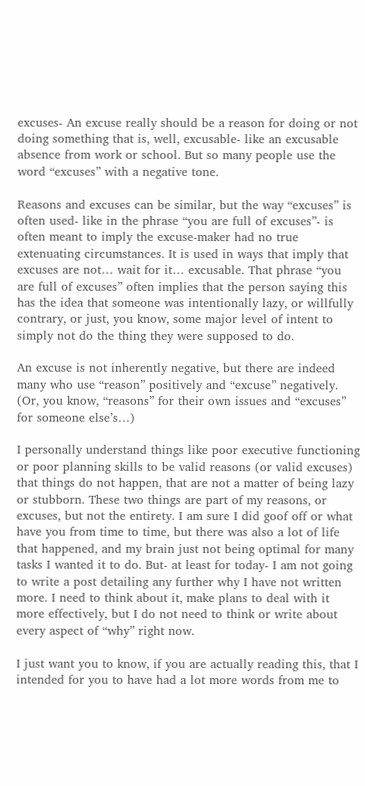excuses- An excuse really should be a reason for doing or not doing something that is, well, excusable- like an excusable absence from work or school. But so many people use the word “excuses” with a negative tone.

Reasons and excuses can be similar, but the way “excuses” is often used- like in the phrase “you are full of excuses”- is often meant to imply the excuse-maker had no true extenuating circumstances. It is used in ways that imply that excuses are not… wait for it… excusable. That phrase “you are full of excuses” often implies that the person saying this has the idea that someone was intentionally lazy, or willfully contrary, or just, you know, some major level of intent to simply not do the thing they were supposed to do.

An excuse is not inherently negative, but there are indeed many who use “reason” positively and “excuse” negatively. (Or, you know, “reasons” for their own issues and “excuses” for someone else’s…)

I personally understand things like poor executive functioning or poor planning skills to be valid reasons (or valid excuses) that things do not happen, that are not a matter of being lazy or stubborn. These two things are part of my reasons, or excuses, but not the entirety. I am sure I did goof off or what have you from time to time, but there was also a lot of life that happened, and my brain just not being optimal for many tasks I wanted it to do. But- at least for today- I am not going to write a post detailing any further why I have not written more. I need to think about it, make plans to deal with it more effectively, but I do not need to think or write about every aspect of “why” right now.

I just want you to know, if you are actually reading this, that I intended for you to have had a lot more words from me to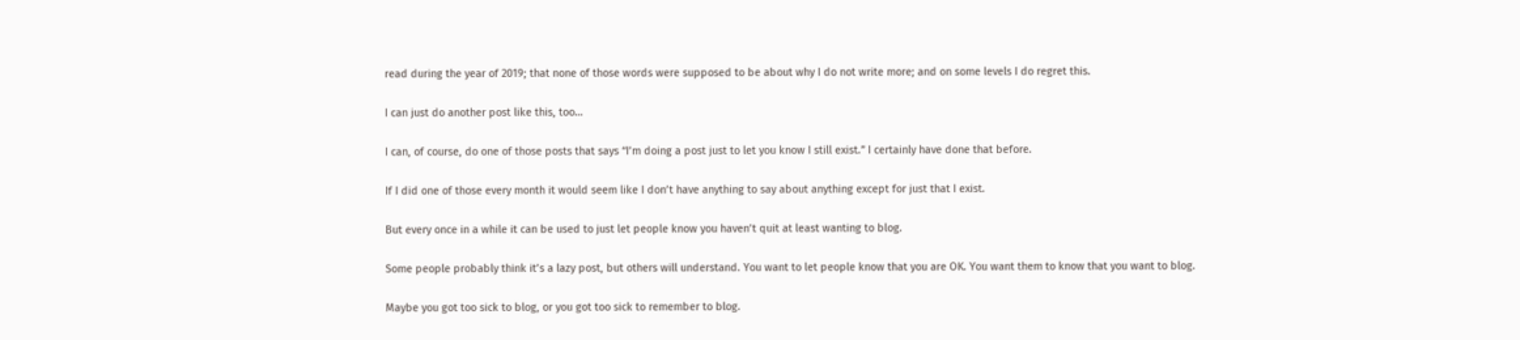read during the year of 2019; that none of those words were supposed to be about why I do not write more; and on some levels I do regret this.

I can just do another post like this, too…

I can, of course, do one of those posts that says “I’m doing a post just to let you know I still exist.” I certainly have done that before.

If I did one of those every month it would seem like I don’t have anything to say about anything except for just that I exist.

But every once in a while it can be used to just let people know you haven’t quit at least wanting to blog.

Some people probably think it’s a lazy post, but others will understand. You want to let people know that you are OK. You want them to know that you want to blog.

Maybe you got too sick to blog, or you got too sick to remember to blog.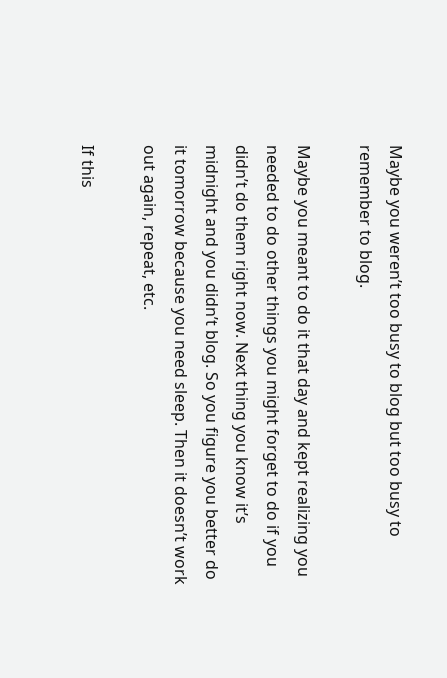Maybe you weren’t too busy to blog but too busy to remember to blog.

Maybe you meant to do it that day and kept realizing you needed to do other things you might forget to do if you didn’t do them right now. Next thing you know it’s midnight and you didn’t blog. So you figure you better do it tomorrow because you need sleep. Then it doesn’t work out again, repeat, etc.

If this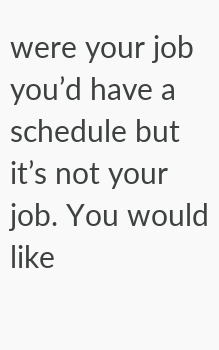were your job you’d have a schedule but it’s not your job. You would like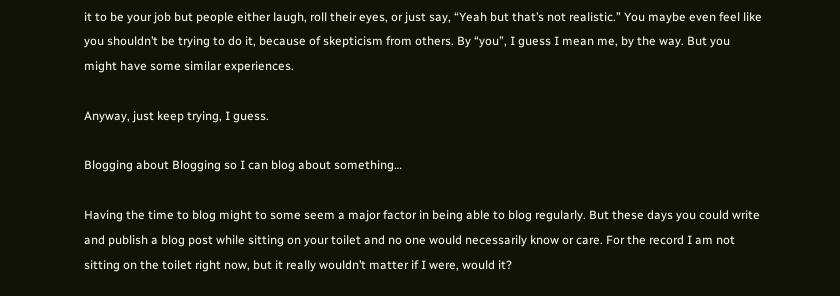it to be your job but people either laugh, roll their eyes, or just say, “Yeah but that’s not realistic.” You maybe even feel like you shouldn’t be trying to do it, because of skepticism from others. By “you”, I guess I mean me, by the way. But you might have some similar experiences.

Anyway, just keep trying, I guess.

Blogging about Blogging so I can blog about something…

Having the time to blog might to some seem a major factor in being able to blog regularly. But these days you could write and publish a blog post while sitting on your toilet and no one would necessarily know or care. For the record I am not sitting on the toilet right now, but it really wouldn’t matter if I were, would it?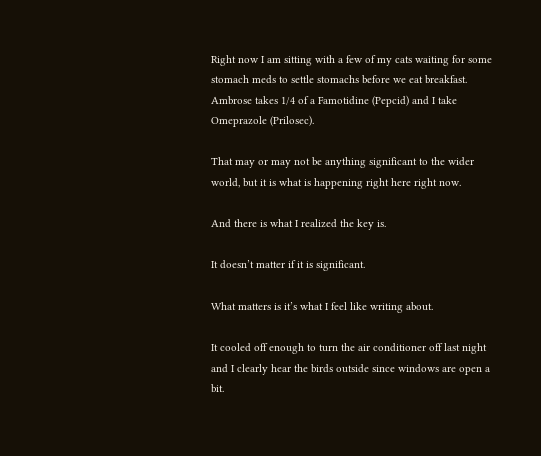Right now I am sitting with a few of my cats waiting for some stomach meds to settle stomachs before we eat breakfast. Ambrose takes 1/4 of a Famotidine (Pepcid) and I take Omeprazole (Prilosec).

That may or may not be anything significant to the wider world, but it is what is happening right here right now.

And there is what I realized the key is.

It doesn’t matter if it is significant.

What matters is it’s what I feel like writing about.

It cooled off enough to turn the air conditioner off last night and I clearly hear the birds outside since windows are open a bit.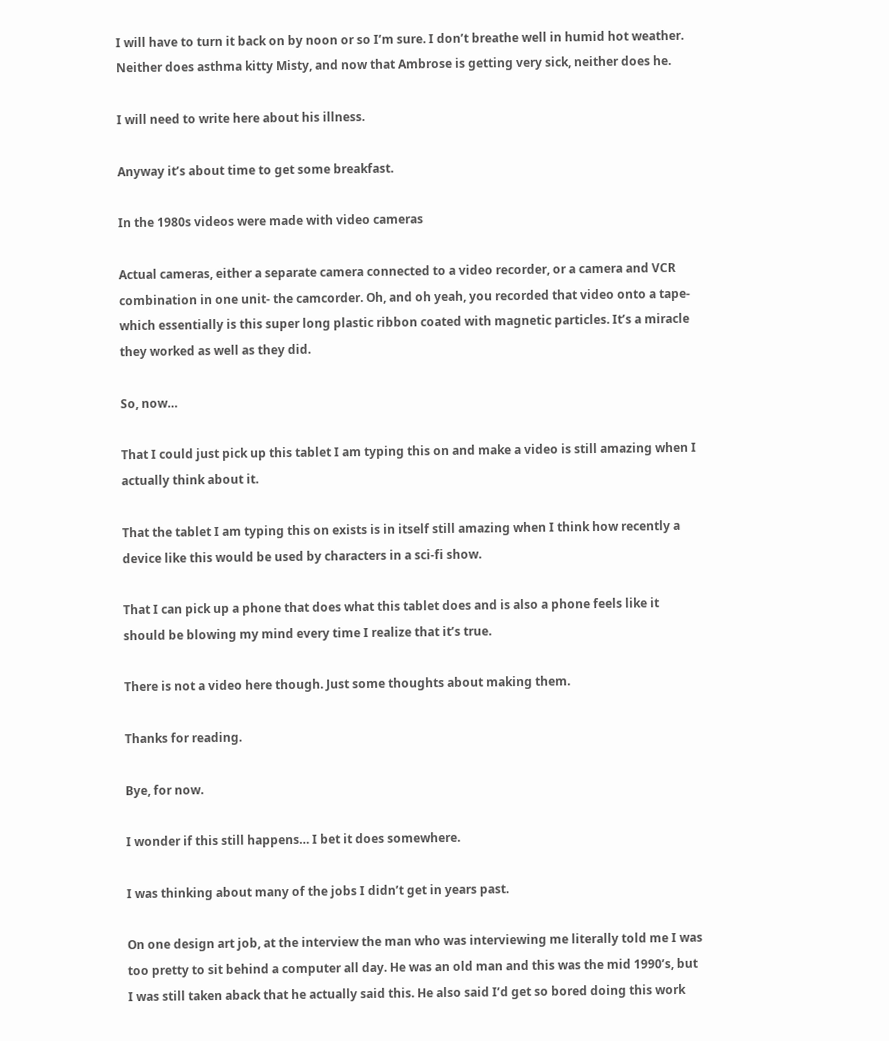I will have to turn it back on by noon or so I’m sure. I don’t breathe well in humid hot weather. Neither does asthma kitty Misty, and now that Ambrose is getting very sick, neither does he.

I will need to write here about his illness.

Anyway it’s about time to get some breakfast.

In the 1980s videos were made with video cameras

Actual cameras, either a separate camera connected to a video recorder, or a camera and VCR combination in one unit- the camcorder. Oh, and oh yeah, you recorded that video onto a tape- which essentially is this super long plastic ribbon coated with magnetic particles. It’s a miracle they worked as well as they did.

So, now…

That I could just pick up this tablet I am typing this on and make a video is still amazing when I actually think about it.

That the tablet I am typing this on exists is in itself still amazing when I think how recently a device like this would be used by characters in a sci-fi show.

That I can pick up a phone that does what this tablet does and is also a phone feels like it should be blowing my mind every time I realize that it’s true.

There is not a video here though. Just some thoughts about making them.

Thanks for reading.

Bye, for now.

I wonder if this still happens… I bet it does somewhere.

I was thinking about many of the jobs I didn’t get in years past.

On one design art job, at the interview the man who was interviewing me literally told me I was too pretty to sit behind a computer all day. He was an old man and this was the mid 1990’s, but I was still taken aback that he actually said this. He also said I’d get so bored doing this work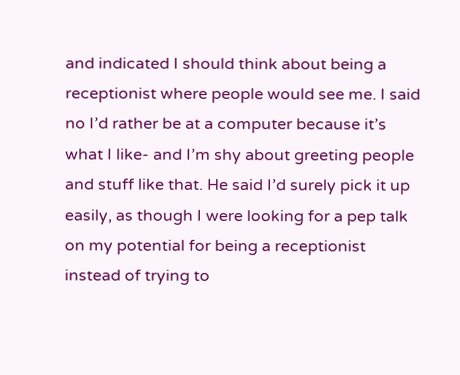and indicated I should think about being a receptionist where people would see me. I said no I’d rather be at a computer because it’s what I like- and I’m shy about greeting people and stuff like that. He said I’d surely pick it up easily, as though I were looking for a pep talk on my potential for being a receptionist instead of trying to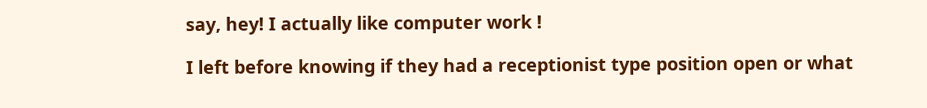say, hey! I actually like computer work !

I left before knowing if they had a receptionist type position open or what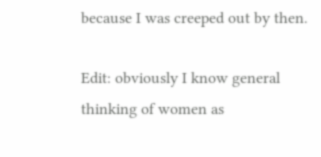because I was creeped out by then.

Edit: obviously I know general thinking of women as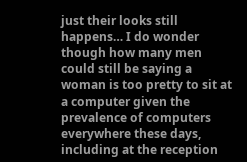just their looks still happens… I do wonder though how many men could still be saying a woman is too pretty to sit at a computer given the prevalence of computers everywhere these days, including at the reception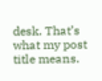desk. That’s what my post title means.